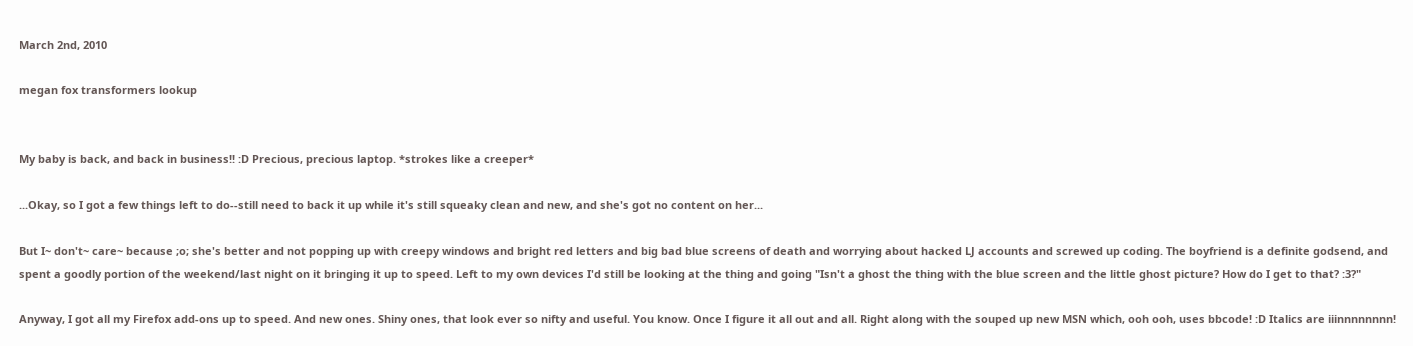March 2nd, 2010

megan fox transformers lookup


My baby is back, and back in business!! :D Precious, precious laptop. *strokes like a creeper*

...Okay, so I got a few things left to do--still need to back it up while it's still squeaky clean and new, and she's got no content on her...

But I~ don't~ care~ because ;o; she's better and not popping up with creepy windows and bright red letters and big bad blue screens of death and worrying about hacked LJ accounts and screwed up coding. The boyfriend is a definite godsend, and spent a goodly portion of the weekend/last night on it bringing it up to speed. Left to my own devices I'd still be looking at the thing and going "Isn't a ghost the thing with the blue screen and the little ghost picture? How do I get to that? :3?"

Anyway, I got all my Firefox add-ons up to speed. And new ones. Shiny ones, that look ever so nifty and useful. You know. Once I figure it all out and all. Right along with the souped up new MSN which, ooh ooh, uses bbcode! :D Italics are iiinnnnnnnn!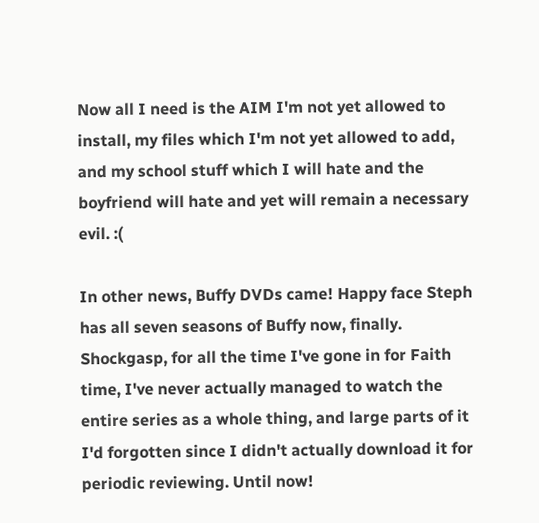Now all I need is the AIM I'm not yet allowed to install, my files which I'm not yet allowed to add, and my school stuff which I will hate and the boyfriend will hate and yet will remain a necessary evil. :(

In other news, Buffy DVDs came! Happy face Steph has all seven seasons of Buffy now, finally. Shockgasp, for all the time I've gone in for Faith time, I've never actually managed to watch the entire series as a whole thing, and large parts of it I'd forgotten since I didn't actually download it for periodic reviewing. Until now!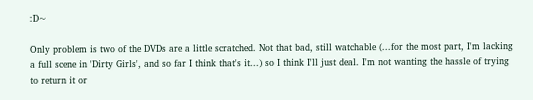:D~

Only problem is two of the DVDs are a little scratched. Not that bad, still watchable (...for the most part, I'm lacking a full scene in 'Dirty Girls', and so far I think that's it...) so I think I'll just deal. I'm not wanting the hassle of trying to return it or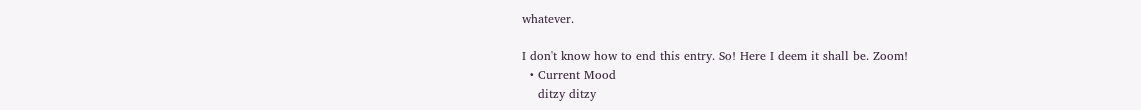whatever.

I don't know how to end this entry. So! Here I deem it shall be. Zoom!
  • Current Mood
    ditzy ditzy